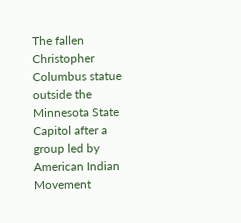The fallen Christopher Columbus statue outside the Minnesota State Capitol after a group led by American Indian Movement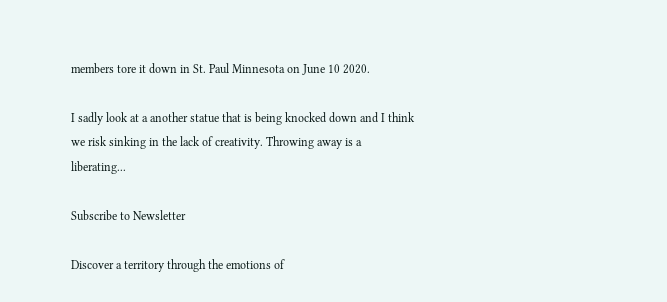members tore it down in St. Paul Minnesota on June 10 2020.

I sadly look at a another statue that is being knocked down and I think we risk sinking in the lack of creativity. Throwing away is a liberating...

Subscribe to Newsletter

Discover a territory through the emotions of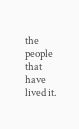the people that have lived it.